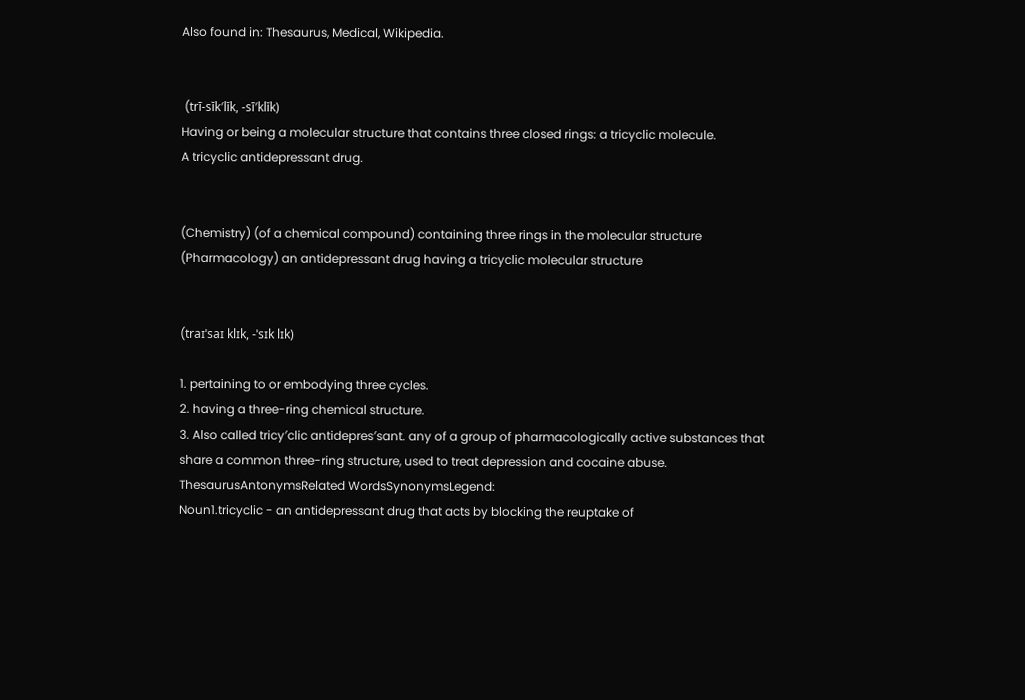Also found in: Thesaurus, Medical, Wikipedia.


 (trī-sĭk′lĭk, -sī′klĭk)
Having or being a molecular structure that contains three closed rings: a tricyclic molecule.
A tricyclic antidepressant drug.


(Chemistry) (of a chemical compound) containing three rings in the molecular structure
(Pharmacology) an antidepressant drug having a tricyclic molecular structure


(traɪˈsaɪ klɪk, -ˈsɪk lɪk)

1. pertaining to or embodying three cycles.
2. having a three-ring chemical structure.
3. Also called tricy′clic antidepres′sant. any of a group of pharmacologically active substances that share a common three-ring structure, used to treat depression and cocaine abuse.
ThesaurusAntonymsRelated WordsSynonymsLegend:
Noun1.tricyclic - an antidepressant drug that acts by blocking the reuptake of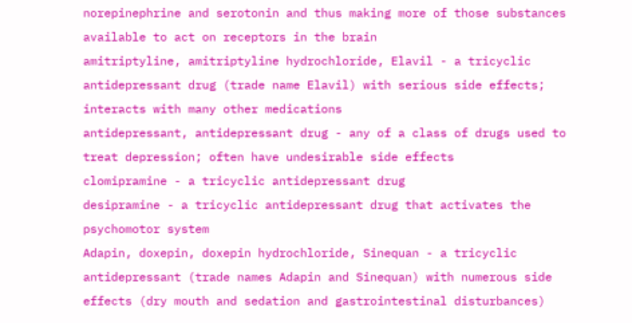norepinephrine and serotonin and thus making more of those substances available to act on receptors in the brain
amitriptyline, amitriptyline hydrochloride, Elavil - a tricyclic antidepressant drug (trade name Elavil) with serious side effects; interacts with many other medications
antidepressant, antidepressant drug - any of a class of drugs used to treat depression; often have undesirable side effects
clomipramine - a tricyclic antidepressant drug
desipramine - a tricyclic antidepressant drug that activates the psychomotor system
Adapin, doxepin, doxepin hydrochloride, Sinequan - a tricyclic antidepressant (trade names Adapin and Sinequan) with numerous side effects (dry mouth and sedation and gastrointestinal disturbances)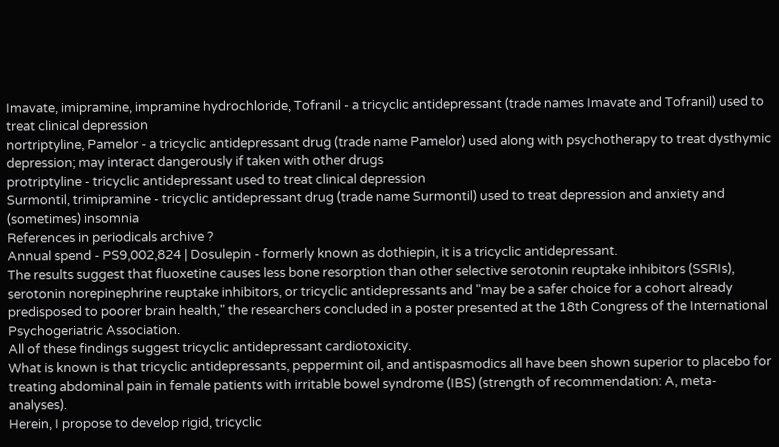Imavate, imipramine, impramine hydrochloride, Tofranil - a tricyclic antidepressant (trade names Imavate and Tofranil) used to treat clinical depression
nortriptyline, Pamelor - a tricyclic antidepressant drug (trade name Pamelor) used along with psychotherapy to treat dysthymic depression; may interact dangerously if taken with other drugs
protriptyline - tricyclic antidepressant used to treat clinical depression
Surmontil, trimipramine - tricyclic antidepressant drug (trade name Surmontil) used to treat depression and anxiety and (sometimes) insomnia
References in periodicals archive ?
Annual spend - PS9,002,824 | Dosulepin - formerly known as dothiepin, it is a tricyclic antidepressant.
The results suggest that fluoxetine causes less bone resorption than other selective serotonin reuptake inhibitors (SSRIs), serotonin norepinephrine reuptake inhibitors, or tricyclic antidepressants and "may be a safer choice for a cohort already predisposed to poorer brain health," the researchers concluded in a poster presented at the 18th Congress of the International Psychogeriatric Association.
All of these findings suggest tricyclic antidepressant cardiotoxicity.
What is known is that tricyclic antidepressants, peppermint oil, and antispasmodics all have been shown superior to placebo for treating abdominal pain in female patients with irritable bowel syndrome (IBS) (strength of recommendation: A, meta-analyses).
Herein, I propose to develop rigid, tricyclic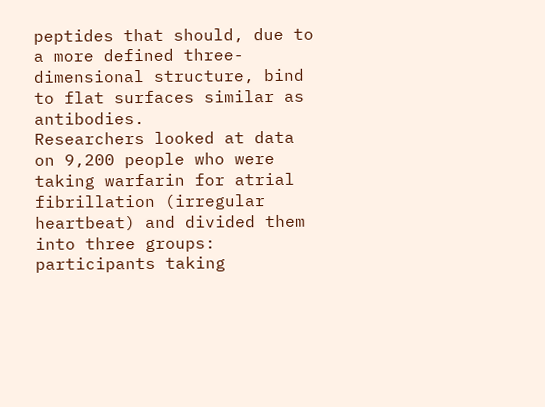peptides that should, due to a more defined three-dimensional structure, bind to flat surfaces similar as antibodies.
Researchers looked at data on 9,200 people who were taking warfarin for atrial fibrillation (irregular heartbeat) and divided them into three groups: participants taking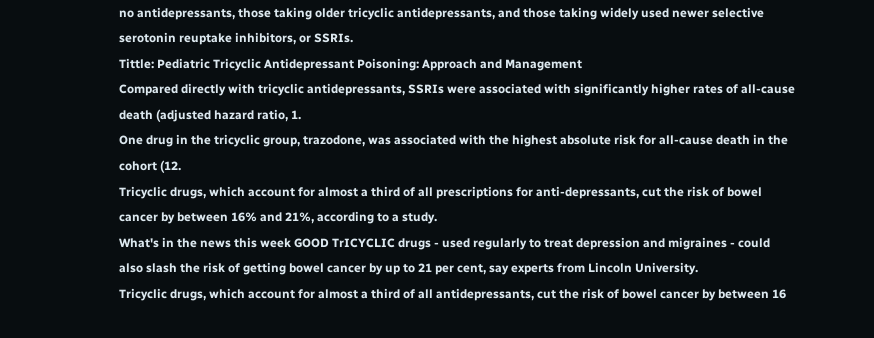no antidepressants, those taking older tricyclic antidepressants, and those taking widely used newer selective serotonin reuptake inhibitors, or SSRIs.
Tittle: Pediatric Tricyclic Antidepressant Poisoning: Approach and Management
Compared directly with tricyclic antidepressants, SSRIs were associated with significantly higher rates of all-cause death (adjusted hazard ratio, 1.
One drug in the tricyclic group, trazodone, was associated with the highest absolute risk for all-cause death in the cohort (12.
Tricyclic drugs, which account for almost a third of all prescriptions for anti-depressants, cut the risk of bowel cancer by between 16% and 21%, according to a study.
What's in the news this week GOOD TrICYCLIC drugs - used regularly to treat depression and migraines - could also slash the risk of getting bowel cancer by up to 21 per cent, say experts from Lincoln University.
Tricyclic drugs, which account for almost a third of all antidepressants, cut the risk of bowel cancer by between 16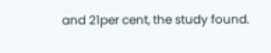and 21per cent, the study found.